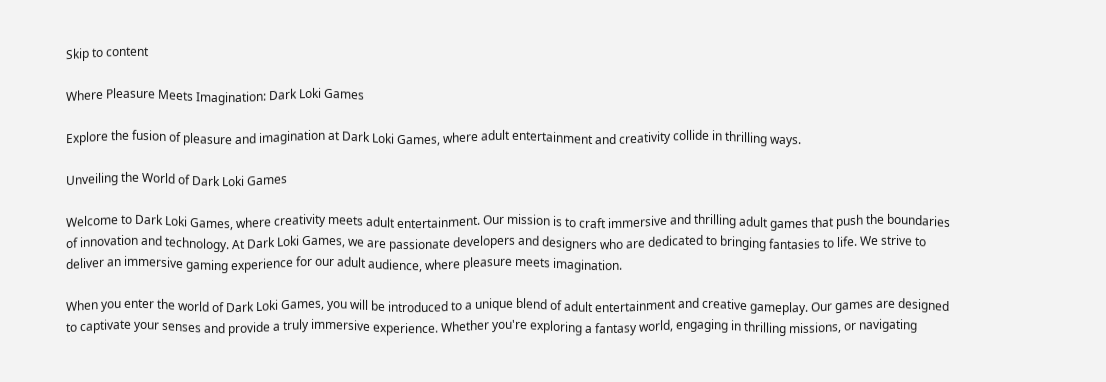Skip to content

Where Pleasure Meets Imagination: Dark Loki Games

Explore the fusion of pleasure and imagination at Dark Loki Games, where adult entertainment and creativity collide in thrilling ways.

Unveiling the World of Dark Loki Games

Welcome to Dark Loki Games, where creativity meets adult entertainment. Our mission is to craft immersive and thrilling adult games that push the boundaries of innovation and technology. At Dark Loki Games, we are passionate developers and designers who are dedicated to bringing fantasies to life. We strive to deliver an immersive gaming experience for our adult audience, where pleasure meets imagination.

When you enter the world of Dark Loki Games, you will be introduced to a unique blend of adult entertainment and creative gameplay. Our games are designed to captivate your senses and provide a truly immersive experience. Whether you're exploring a fantasy world, engaging in thrilling missions, or navigating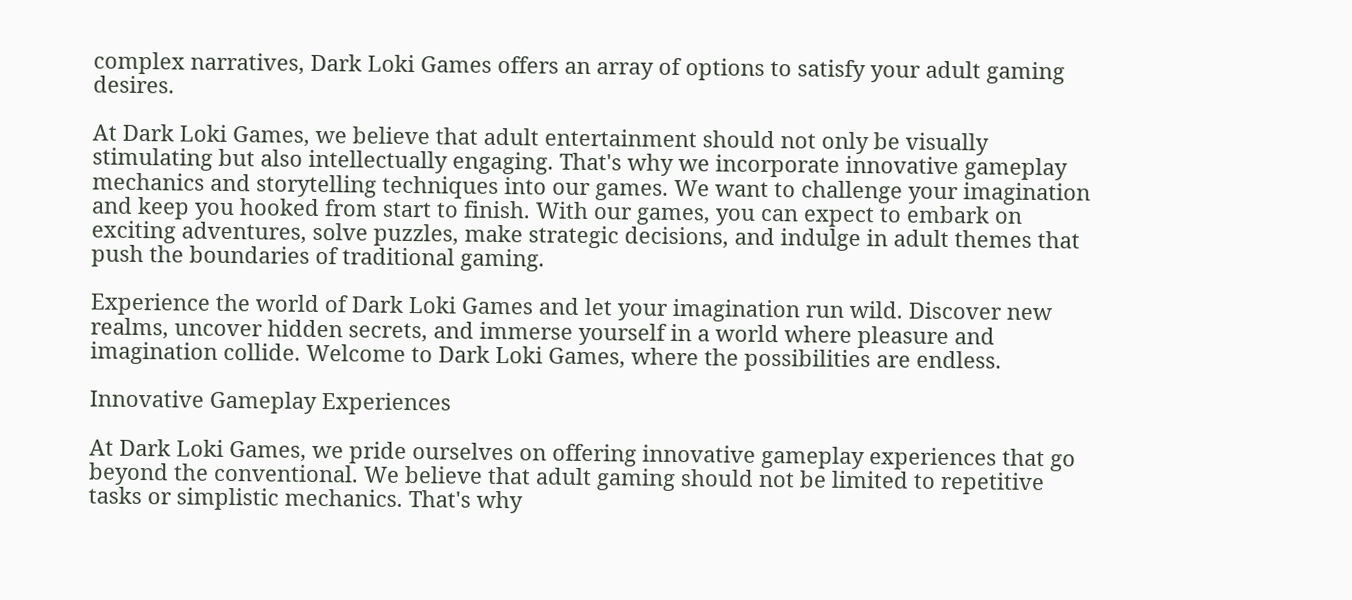complex narratives, Dark Loki Games offers an array of options to satisfy your adult gaming desires.

At Dark Loki Games, we believe that adult entertainment should not only be visually stimulating but also intellectually engaging. That's why we incorporate innovative gameplay mechanics and storytelling techniques into our games. We want to challenge your imagination and keep you hooked from start to finish. With our games, you can expect to embark on exciting adventures, solve puzzles, make strategic decisions, and indulge in adult themes that push the boundaries of traditional gaming.

Experience the world of Dark Loki Games and let your imagination run wild. Discover new realms, uncover hidden secrets, and immerse yourself in a world where pleasure and imagination collide. Welcome to Dark Loki Games, where the possibilities are endless.

Innovative Gameplay Experiences

At Dark Loki Games, we pride ourselves on offering innovative gameplay experiences that go beyond the conventional. We believe that adult gaming should not be limited to repetitive tasks or simplistic mechanics. That's why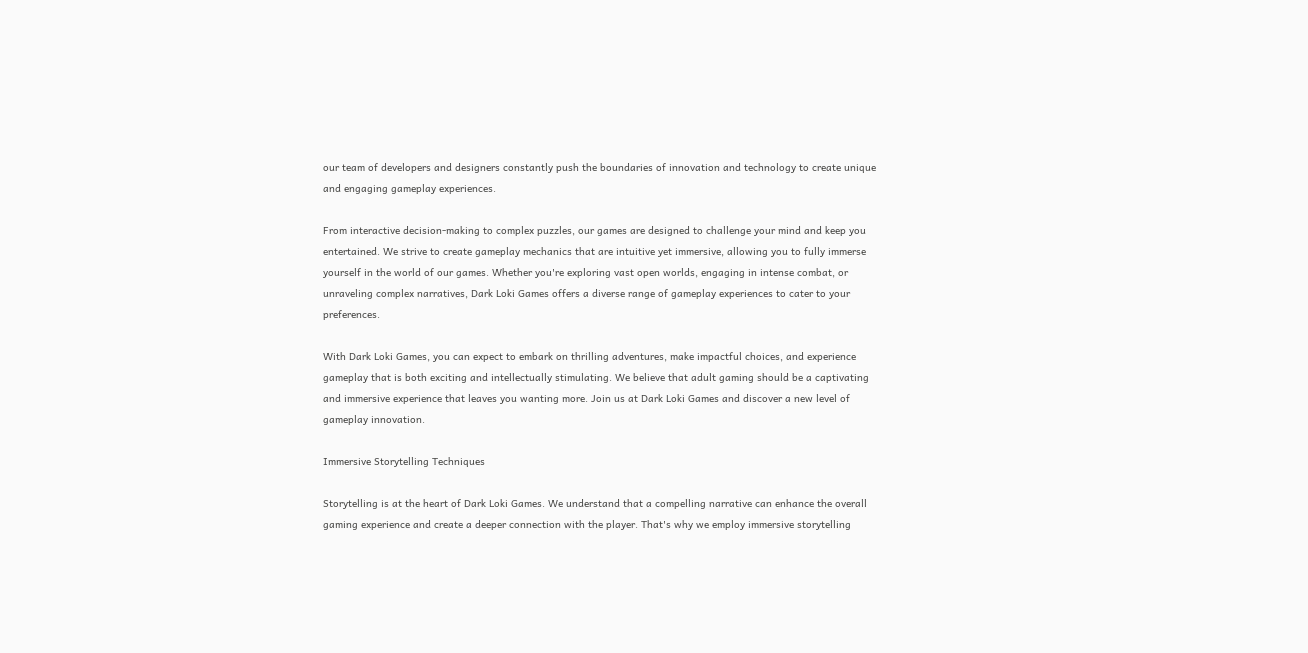our team of developers and designers constantly push the boundaries of innovation and technology to create unique and engaging gameplay experiences.

From interactive decision-making to complex puzzles, our games are designed to challenge your mind and keep you entertained. We strive to create gameplay mechanics that are intuitive yet immersive, allowing you to fully immerse yourself in the world of our games. Whether you're exploring vast open worlds, engaging in intense combat, or unraveling complex narratives, Dark Loki Games offers a diverse range of gameplay experiences to cater to your preferences.

With Dark Loki Games, you can expect to embark on thrilling adventures, make impactful choices, and experience gameplay that is both exciting and intellectually stimulating. We believe that adult gaming should be a captivating and immersive experience that leaves you wanting more. Join us at Dark Loki Games and discover a new level of gameplay innovation.

Immersive Storytelling Techniques

Storytelling is at the heart of Dark Loki Games. We understand that a compelling narrative can enhance the overall gaming experience and create a deeper connection with the player. That's why we employ immersive storytelling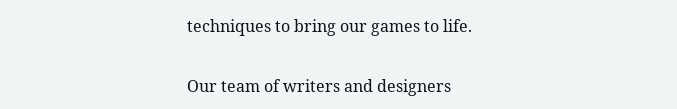techniques to bring our games to life.

Our team of writers and designers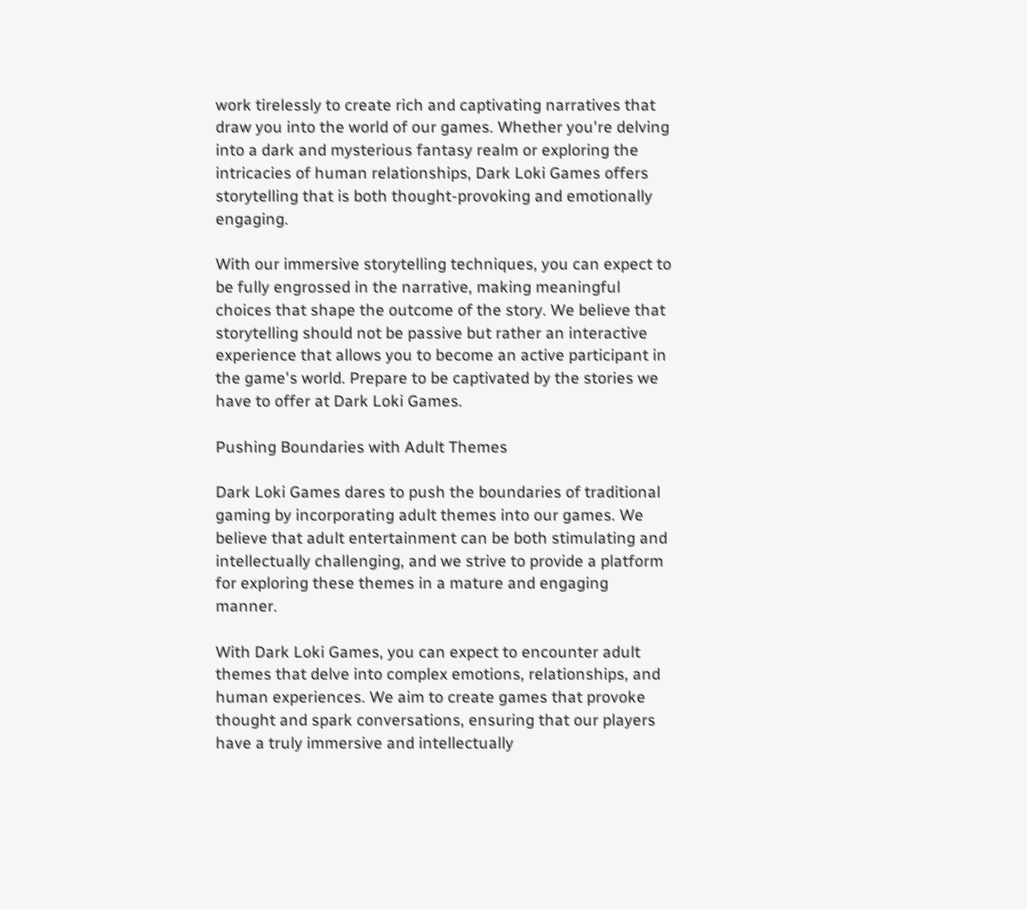work tirelessly to create rich and captivating narratives that draw you into the world of our games. Whether you're delving into a dark and mysterious fantasy realm or exploring the intricacies of human relationships, Dark Loki Games offers storytelling that is both thought-provoking and emotionally engaging.

With our immersive storytelling techniques, you can expect to be fully engrossed in the narrative, making meaningful choices that shape the outcome of the story. We believe that storytelling should not be passive but rather an interactive experience that allows you to become an active participant in the game's world. Prepare to be captivated by the stories we have to offer at Dark Loki Games.

Pushing Boundaries with Adult Themes

Dark Loki Games dares to push the boundaries of traditional gaming by incorporating adult themes into our games. We believe that adult entertainment can be both stimulating and intellectually challenging, and we strive to provide a platform for exploring these themes in a mature and engaging manner.

With Dark Loki Games, you can expect to encounter adult themes that delve into complex emotions, relationships, and human experiences. We aim to create games that provoke thought and spark conversations, ensuring that our players have a truly immersive and intellectually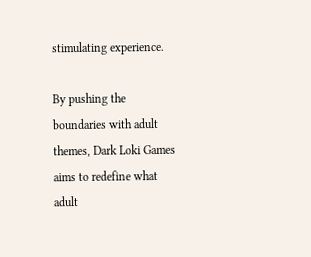stimulating experience.

By pushing the boundaries with adult themes, Dark Loki Games aims to redefine what adult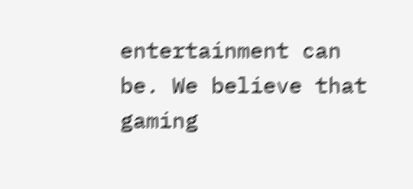entertainment can be. We believe that gaming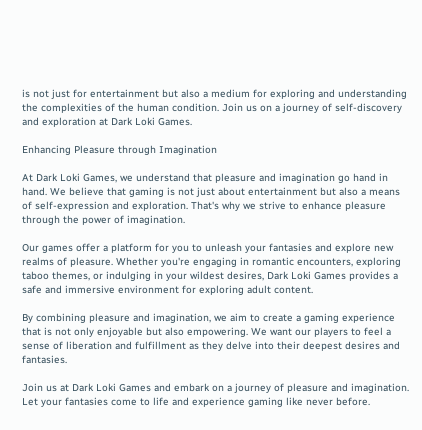is not just for entertainment but also a medium for exploring and understanding the complexities of the human condition. Join us on a journey of self-discovery and exploration at Dark Loki Games.

Enhancing Pleasure through Imagination

At Dark Loki Games, we understand that pleasure and imagination go hand in hand. We believe that gaming is not just about entertainment but also a means of self-expression and exploration. That's why we strive to enhance pleasure through the power of imagination.

Our games offer a platform for you to unleash your fantasies and explore new realms of pleasure. Whether you're engaging in romantic encounters, exploring taboo themes, or indulging in your wildest desires, Dark Loki Games provides a safe and immersive environment for exploring adult content.

By combining pleasure and imagination, we aim to create a gaming experience that is not only enjoyable but also empowering. We want our players to feel a sense of liberation and fulfillment as they delve into their deepest desires and fantasies.

Join us at Dark Loki Games and embark on a journey of pleasure and imagination. Let your fantasies come to life and experience gaming like never before.